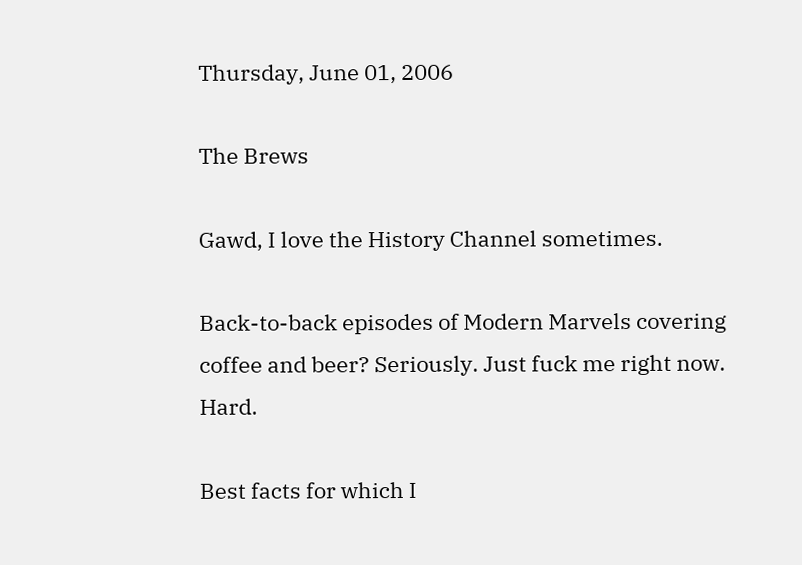Thursday, June 01, 2006

The Brews

Gawd, I love the History Channel sometimes.

Back-to-back episodes of Modern Marvels covering coffee and beer? Seriously. Just fuck me right now. Hard.

Best facts for which I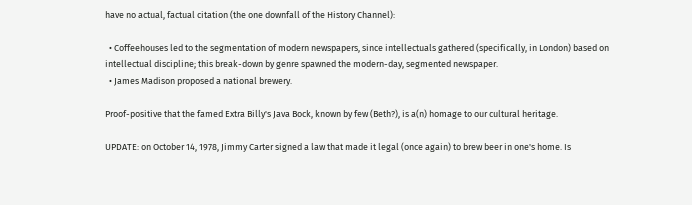have no actual, factual citation (the one downfall of the History Channel):

  • Coffeehouses led to the segmentation of modern newspapers, since intellectuals gathered (specifically, in London) based on intellectual discipline; this break-down by genre spawned the modern-day, segmented newspaper.
  • James Madison proposed a national brewery.

Proof-positive that the famed Extra Billy's Java Bock, known by few (Beth?), is a(n) homage to our cultural heritage.

UPDATE: on October 14, 1978, Jimmy Carter signed a law that made it legal (once again) to brew beer in one's home. Is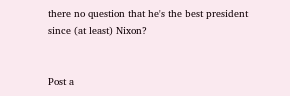there no question that he's the best president since (at least) Nixon?


Post a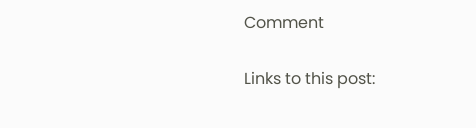Comment

Links to this post: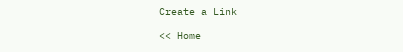Create a Link

<< Home